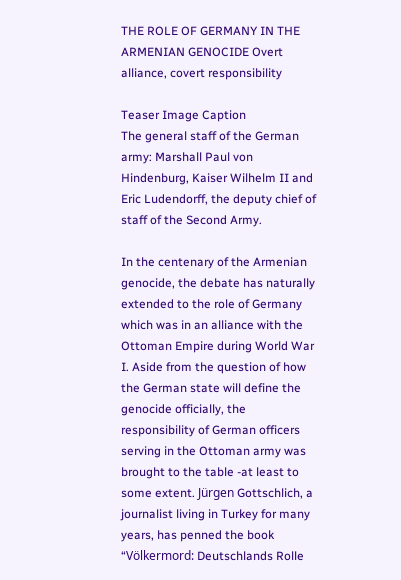THE ROLE OF GERMANY IN THE ARMENIAN GENOCIDE Overt alliance, covert responsibility

Teaser Image Caption
The general staff of the German army: Marshall Paul von Hindenburg, Kaiser Wilhelm II and Eric Ludendorff, the deputy chief of staff of the Second Army.

In the centenary of the Armenian genocide, the debate has naturally extended to the role of Germany which was in an alliance with the Ottoman Empire during World War I. Aside from the question of how the German state will define the genocide officially, the responsibility of German officers serving in the Ottoman army was brought to the table -at least to some extent. Jürgen Gottschlich, a journalist living in Turkey for many years, has penned the book “Völkermord: Deutschlands Rolle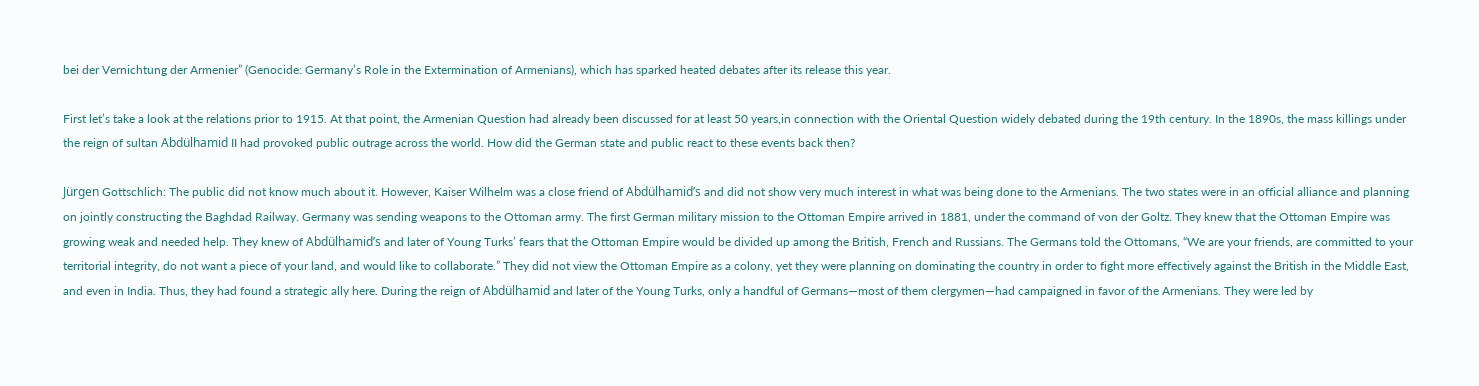bei der Vernichtung der Armenier” (Genocide: Germany’s Role in the Extermination of Armenians), which has sparked heated debates after its release this year.

First let’s take a look at the relations prior to 1915. At that point, the Armenian Question had already been discussed for at least 50 years,in connection with the Oriental Question widely debated during the 19th century. In the 1890s, the mass killings under the reign of sultan Abdülhamid II had provoked public outrage across the world. How did the German state and public react to these events back then?

Jürgen Gottschlich: The public did not know much about it. However, Kaiser Wilhelm was a close friend of Abdülhamid’s and did not show very much interest in what was being done to the Armenians. The two states were in an official alliance and planning on jointly constructing the Baghdad Railway. Germany was sending weapons to the Ottoman army. The first German military mission to the Ottoman Empire arrived in 1881, under the command of von der Goltz. They knew that the Ottoman Empire was growing weak and needed help. They knew of Abdülhamid’s and later of Young Turks’ fears that the Ottoman Empire would be divided up among the British, French and Russians. The Germans told the Ottomans, “We are your friends, are committed to your territorial integrity, do not want a piece of your land, and would like to collaborate.” They did not view the Ottoman Empire as a colony, yet they were planning on dominating the country in order to fight more effectively against the British in the Middle East, and even in India. Thus, they had found a strategic ally here. During the reign of Abdülhamid and later of the Young Turks, only a handful of Germans—most of them clergymen—had campaigned in favor of the Armenians. They were led by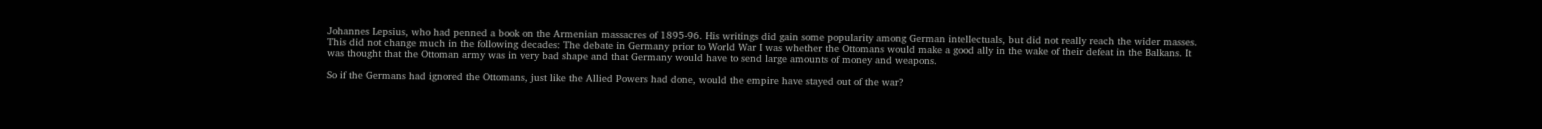Johannes Lepsius, who had penned a book on the Armenian massacres of 1895-96. His writings did gain some popularity among German intellectuals, but did not really reach the wider masses. This did not change much in the following decades: The debate in Germany prior to World War I was whether the Ottomans would make a good ally in the wake of their defeat in the Balkans. It was thought that the Ottoman army was in very bad shape and that Germany would have to send large amounts of money and weapons.

So if the Germans had ignored the Ottomans, just like the Allied Powers had done, would the empire have stayed out of the war?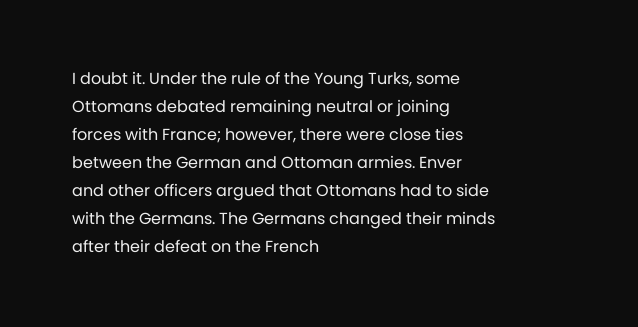I doubt it. Under the rule of the Young Turks, some Ottomans debated remaining neutral or joining forces with France; however, there were close ties between the German and Ottoman armies. Enver and other officers argued that Ottomans had to side with the Germans. The Germans changed their minds after their defeat on the French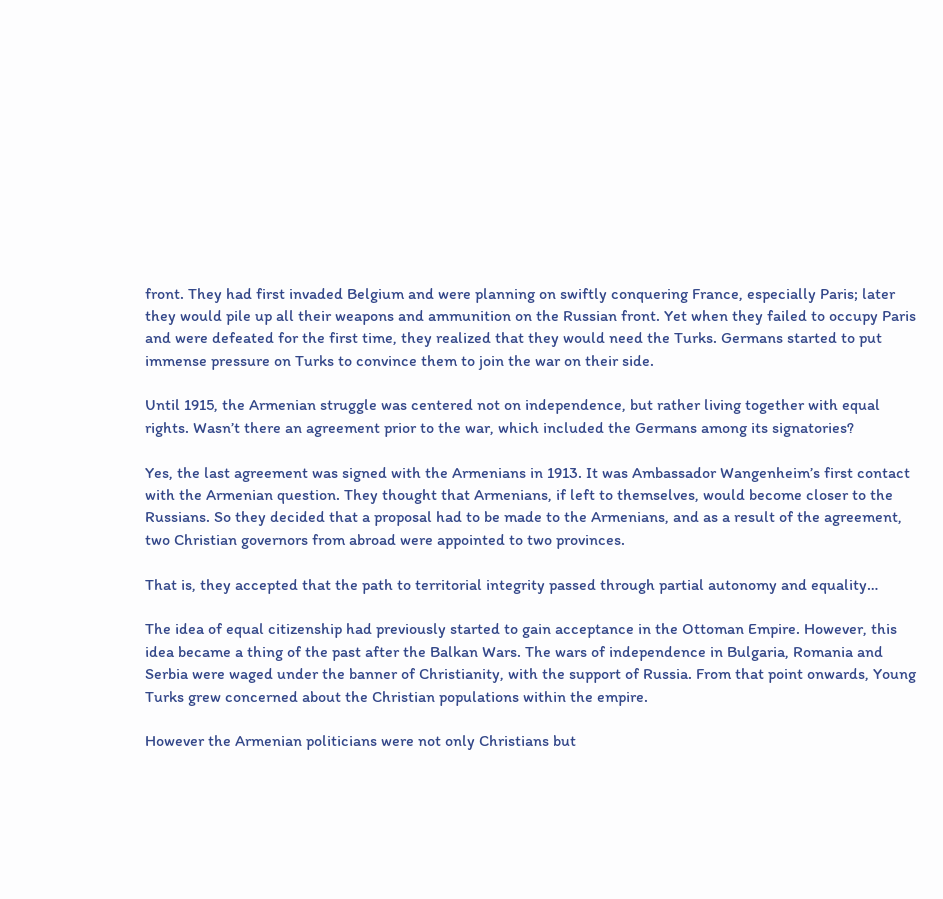front. They had first invaded Belgium and were planning on swiftly conquering France, especially Paris; later they would pile up all their weapons and ammunition on the Russian front. Yet when they failed to occupy Paris and were defeated for the first time, they realized that they would need the Turks. Germans started to put immense pressure on Turks to convince them to join the war on their side.

Until 1915, the Armenian struggle was centered not on independence, but rather living together with equal rights. Wasn’t there an agreement prior to the war, which included the Germans among its signatories?

Yes, the last agreement was signed with the Armenians in 1913. It was Ambassador Wangenheim’s first contact with the Armenian question. They thought that Armenians, if left to themselves, would become closer to the Russians. So they decided that a proposal had to be made to the Armenians, and as a result of the agreement, two Christian governors from abroad were appointed to two provinces.

That is, they accepted that the path to territorial integrity passed through partial autonomy and equality…

The idea of equal citizenship had previously started to gain acceptance in the Ottoman Empire. However, this idea became a thing of the past after the Balkan Wars. The wars of independence in Bulgaria, Romania and Serbia were waged under the banner of Christianity, with the support of Russia. From that point onwards, Young Turks grew concerned about the Christian populations within the empire.

However the Armenian politicians were not only Christians but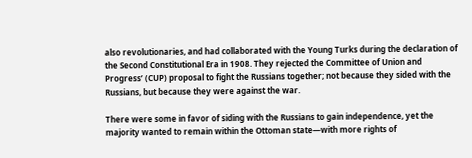also revolutionaries, and had collaborated with the Young Turks during the declaration of the Second Constitutional Era in 1908. They rejected the Committee of Union and Progress’ (CUP) proposal to fight the Russians together; not because they sided with the Russians, but because they were against the war.

There were some in favor of siding with the Russians to gain independence, yet the majority wanted to remain within the Ottoman state—with more rights of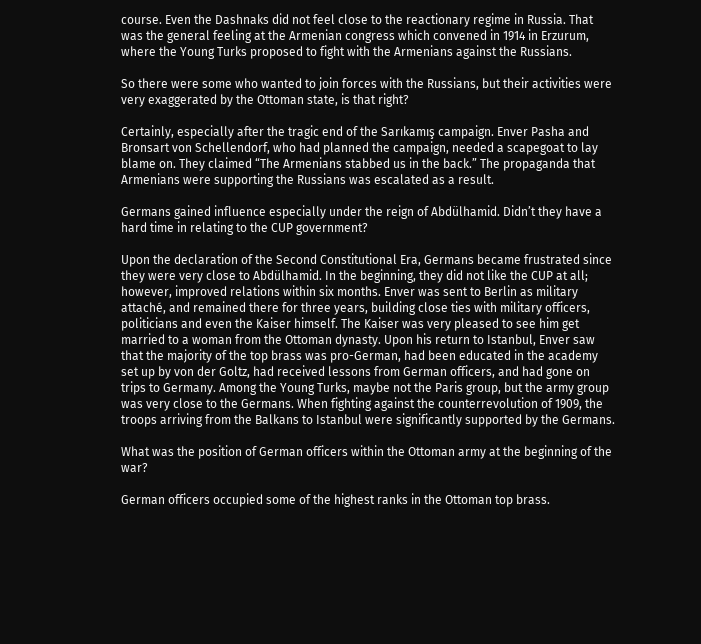course. Even the Dashnaks did not feel close to the reactionary regime in Russia. That was the general feeling at the Armenian congress which convened in 1914 in Erzurum, where the Young Turks proposed to fight with the Armenians against the Russians.

So there were some who wanted to join forces with the Russians, but their activities were very exaggerated by the Ottoman state, is that right?

Certainly, especially after the tragic end of the Sarıkamış campaign. Enver Pasha and Bronsart von Schellendorf, who had planned the campaign, needed a scapegoat to lay blame on. They claimed “The Armenians stabbed us in the back.” The propaganda that Armenians were supporting the Russians was escalated as a result.

Germans gained influence especially under the reign of Abdülhamid. Didn’t they have a hard time in relating to the CUP government?

Upon the declaration of the Second Constitutional Era, Germans became frustrated since they were very close to Abdülhamid. In the beginning, they did not like the CUP at all; however, improved relations within six months. Enver was sent to Berlin as military attaché, and remained there for three years, building close ties with military officers, politicians and even the Kaiser himself. The Kaiser was very pleased to see him get married to a woman from the Ottoman dynasty. Upon his return to Istanbul, Enver saw that the majority of the top brass was pro-German, had been educated in the academy set up by von der Goltz, had received lessons from German officers, and had gone on trips to Germany. Among the Young Turks, maybe not the Paris group, but the army group was very close to the Germans. When fighting against the counterrevolution of 1909, the troops arriving from the Balkans to Istanbul were significantly supported by the Germans.

What was the position of German officers within the Ottoman army at the beginning of the war?

German officers occupied some of the highest ranks in the Ottoman top brass.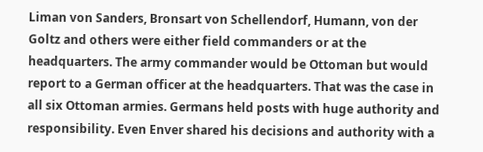Liman von Sanders, Bronsart von Schellendorf, Humann, von der Goltz and others were either field commanders or at the headquarters. The army commander would be Ottoman but would report to a German officer at the headquarters. That was the case in all six Ottoman armies. Germans held posts with huge authority and responsibility. Even Enver shared his decisions and authority with a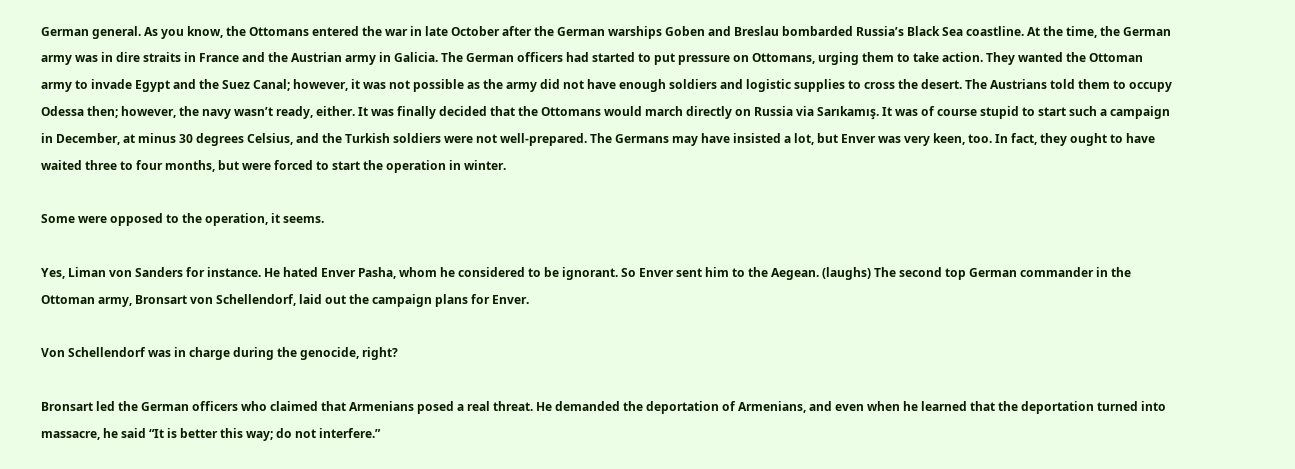German general. As you know, the Ottomans entered the war in late October after the German warships Goben and Breslau bombarded Russia’s Black Sea coastline. At the time, the German army was in dire straits in France and the Austrian army in Galicia. The German officers had started to put pressure on Ottomans, urging them to take action. They wanted the Ottoman army to invade Egypt and the Suez Canal; however, it was not possible as the army did not have enough soldiers and logistic supplies to cross the desert. The Austrians told them to occupy Odessa then; however, the navy wasn’t ready, either. It was finally decided that the Ottomans would march directly on Russia via Sarıkamış. It was of course stupid to start such a campaign in December, at minus 30 degrees Celsius, and the Turkish soldiers were not well-prepared. The Germans may have insisted a lot, but Enver was very keen, too. In fact, they ought to have waited three to four months, but were forced to start the operation in winter.

Some were opposed to the operation, it seems.

Yes, Liman von Sanders for instance. He hated Enver Pasha, whom he considered to be ignorant. So Enver sent him to the Aegean. (laughs) The second top German commander in the Ottoman army, Bronsart von Schellendorf, laid out the campaign plans for Enver.

Von Schellendorf was in charge during the genocide, right?

Bronsart led the German officers who claimed that Armenians posed a real threat. He demanded the deportation of Armenians, and even when he learned that the deportation turned into massacre, he said “It is better this way; do not interfere.”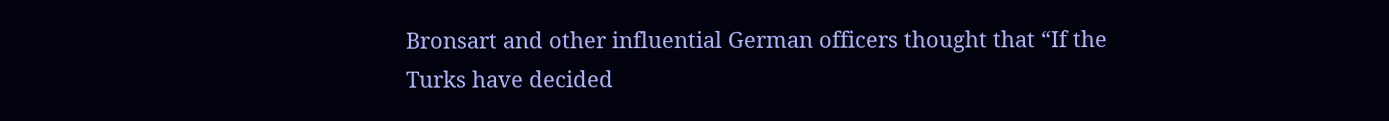Bronsart and other influential German officers thought that “If the Turks have decided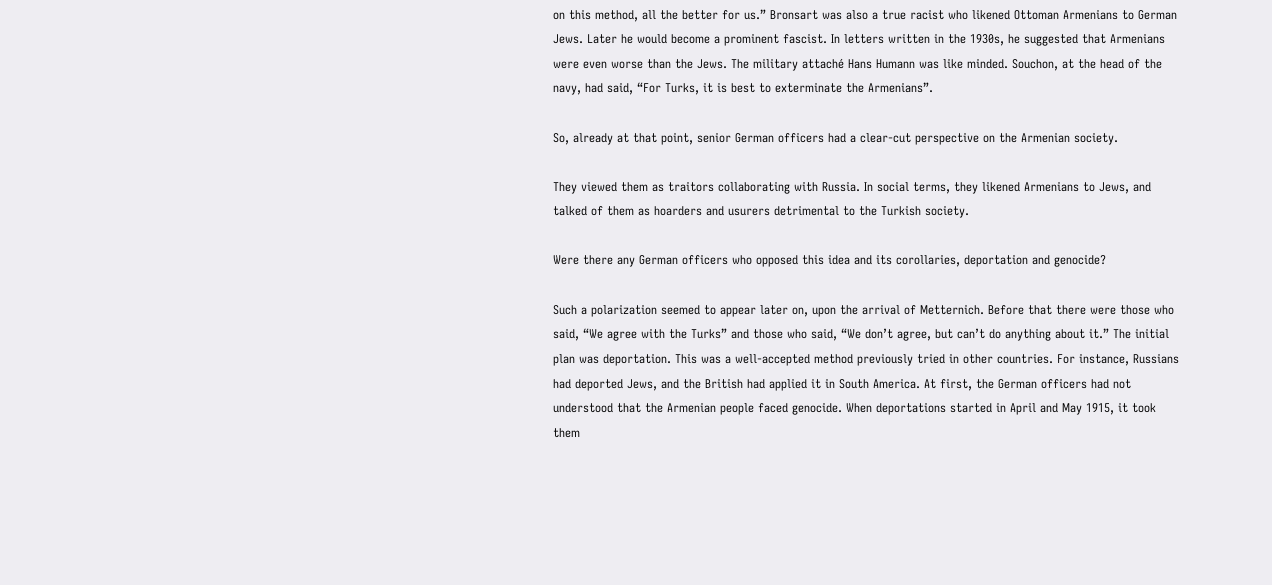on this method, all the better for us.” Bronsart was also a true racist who likened Ottoman Armenians to German Jews. Later he would become a prominent fascist. In letters written in the 1930s, he suggested that Armenians were even worse than the Jews. The military attaché Hans Humann was like minded. Souchon, at the head of the navy, had said, “For Turks, it is best to exterminate the Armenians”.

So, already at that point, senior German officers had a clear-cut perspective on the Armenian society.

They viewed them as traitors collaborating with Russia. In social terms, they likened Armenians to Jews, and talked of them as hoarders and usurers detrimental to the Turkish society.

Were there any German officers who opposed this idea and its corollaries, deportation and genocide?

Such a polarization seemed to appear later on, upon the arrival of Metternich. Before that there were those who said, “We agree with the Turks” and those who said, “We don’t agree, but can’t do anything about it.” The initial plan was deportation. This was a well-accepted method previously tried in other countries. For instance, Russians had deported Jews, and the British had applied it in South America. At first, the German officers had not understood that the Armenian people faced genocide. When deportations started in April and May 1915, it took them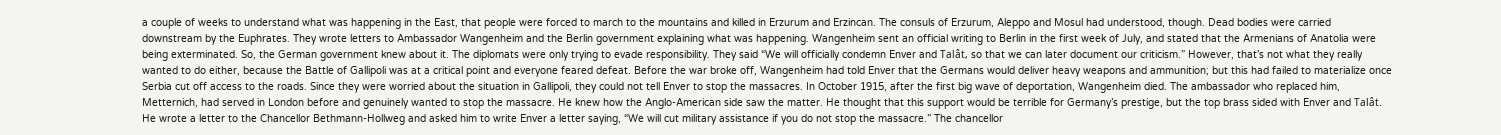a couple of weeks to understand what was happening in the East, that people were forced to march to the mountains and killed in Erzurum and Erzincan. The consuls of Erzurum, Aleppo and Mosul had understood, though. Dead bodies were carried downstream by the Euphrates. They wrote letters to Ambassador Wangenheim and the Berlin government explaining what was happening. Wangenheim sent an official writing to Berlin in the first week of July, and stated that the Armenians of Anatolia were being exterminated. So, the German government knew about it. The diplomats were only trying to evade responsibility. They said “We will officially condemn Enver and Talât, so that we can later document our criticism.” However, that’s not what they really wanted to do either, because the Battle of Gallipoli was at a critical point and everyone feared defeat. Before the war broke off, Wangenheim had told Enver that the Germans would deliver heavy weapons and ammunition; but this had failed to materialize once Serbia cut off access to the roads. Since they were worried about the situation in Gallipoli, they could not tell Enver to stop the massacres. In October 1915, after the first big wave of deportation, Wangenheim died. The ambassador who replaced him, Metternich, had served in London before and genuinely wanted to stop the massacre. He knew how the Anglo-American side saw the matter. He thought that this support would be terrible for Germany’s prestige, but the top brass sided with Enver and Talât. He wrote a letter to the Chancellor Bethmann-Hollweg and asked him to write Enver a letter saying, “We will cut military assistance if you do not stop the massacre.” The chancellor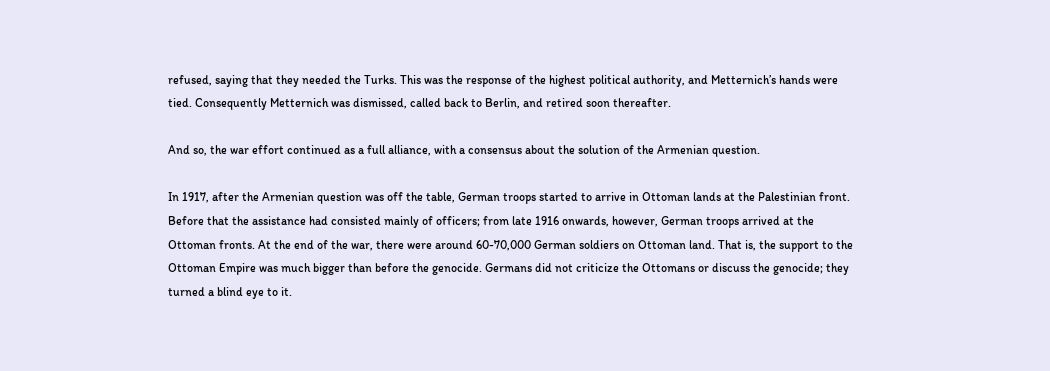refused, saying that they needed the Turks. This was the response of the highest political authority, and Metternich’s hands were tied. Consequently Metternich was dismissed, called back to Berlin, and retired soon thereafter.

And so, the war effort continued as a full alliance, with a consensus about the solution of the Armenian question.

In 1917, after the Armenian question was off the table, German troops started to arrive in Ottoman lands at the Palestinian front. Before that the assistance had consisted mainly of officers; from late 1916 onwards, however, German troops arrived at the Ottoman fronts. At the end of the war, there were around 60-70,000 German soldiers on Ottoman land. That is, the support to the Ottoman Empire was much bigger than before the genocide. Germans did not criticize the Ottomans or discuss the genocide; they turned a blind eye to it.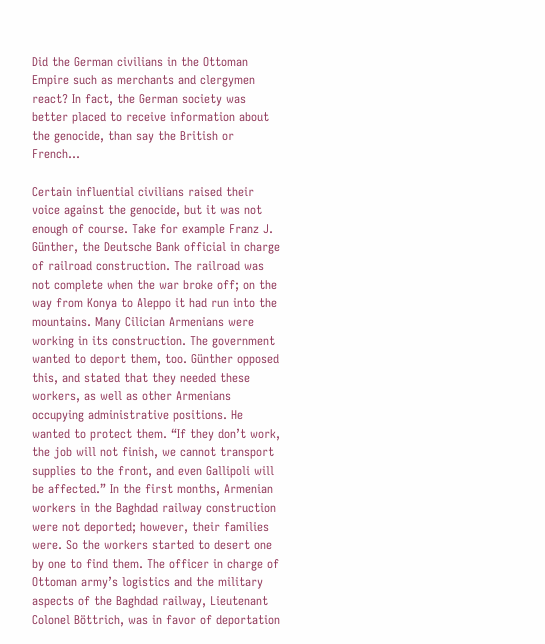Did the German civilians in the Ottoman Empire such as merchants and clergymen react? In fact, the German society was better placed to receive information about the genocide, than say the British or French…

Certain influential civilians raised their voice against the genocide, but it was not enough of course. Take for example Franz J. Günther, the Deutsche Bank official in charge of railroad construction. The railroad was not complete when the war broke off; on the way from Konya to Aleppo it had run into the mountains. Many Cilician Armenians were working in its construction. The government wanted to deport them, too. Günther opposed this, and stated that they needed these workers, as well as other Armenians occupying administrative positions. He wanted to protect them. “If they don’t work, the job will not finish, we cannot transport supplies to the front, and even Gallipoli will be affected.” In the first months, Armenian workers in the Baghdad railway construction were not deported; however, their families were. So the workers started to desert one by one to find them. The officer in charge of Ottoman army’s logistics and the military aspects of the Baghdad railway, Lieutenant Colonel Böttrich, was in favor of deportation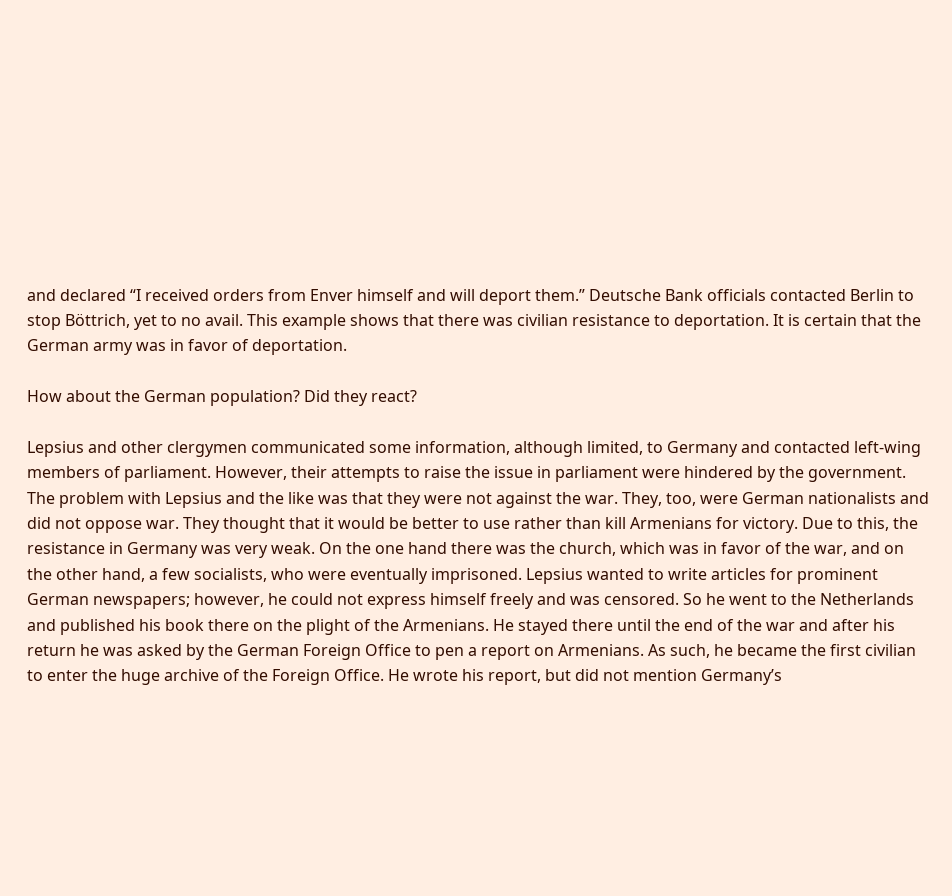and declared “I received orders from Enver himself and will deport them.” Deutsche Bank officials contacted Berlin to stop Böttrich, yet to no avail. This example shows that there was civilian resistance to deportation. It is certain that the German army was in favor of deportation.

How about the German population? Did they react?

Lepsius and other clergymen communicated some information, although limited, to Germany and contacted left-wing members of parliament. However, their attempts to raise the issue in parliament were hindered by the government. The problem with Lepsius and the like was that they were not against the war. They, too, were German nationalists and did not oppose war. They thought that it would be better to use rather than kill Armenians for victory. Due to this, the resistance in Germany was very weak. On the one hand there was the church, which was in favor of the war, and on the other hand, a few socialists, who were eventually imprisoned. Lepsius wanted to write articles for prominent German newspapers; however, he could not express himself freely and was censored. So he went to the Netherlands and published his book there on the plight of the Armenians. He stayed there until the end of the war and after his return he was asked by the German Foreign Office to pen a report on Armenians. As such, he became the first civilian to enter the huge archive of the Foreign Office. He wrote his report, but did not mention Germany’s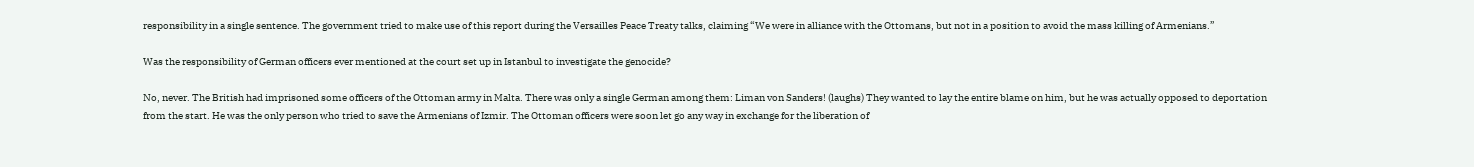responsibility in a single sentence. The government tried to make use of this report during the Versailles Peace Treaty talks, claiming “We were in alliance with the Ottomans, but not in a position to avoid the mass killing of Armenians.”

Was the responsibility of German officers ever mentioned at the court set up in Istanbul to investigate the genocide?

No, never. The British had imprisoned some officers of the Ottoman army in Malta. There was only a single German among them: Liman von Sanders! (laughs) They wanted to lay the entire blame on him, but he was actually opposed to deportation from the start. He was the only person who tried to save the Armenians of Izmir. The Ottoman officers were soon let go any way in exchange for the liberation of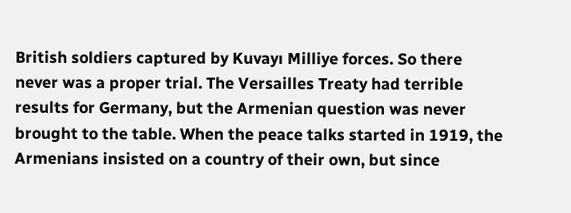British soldiers captured by Kuvayı Milliye forces. So there never was a proper trial. The Versailles Treaty had terrible results for Germany, but the Armenian question was never brought to the table. When the peace talks started in 1919, the Armenians insisted on a country of their own, but since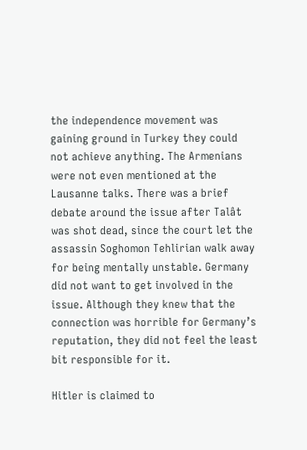the independence movement was gaining ground in Turkey they could not achieve anything. The Armenians were not even mentioned at the Lausanne talks. There was a brief debate around the issue after Talât was shot dead, since the court let the assassin Soghomon Tehlirian walk away for being mentally unstable. Germany did not want to get involved in the issue. Although they knew that the connection was horrible for Germany’s reputation, they did not feel the least bit responsible for it.

Hitler is claimed to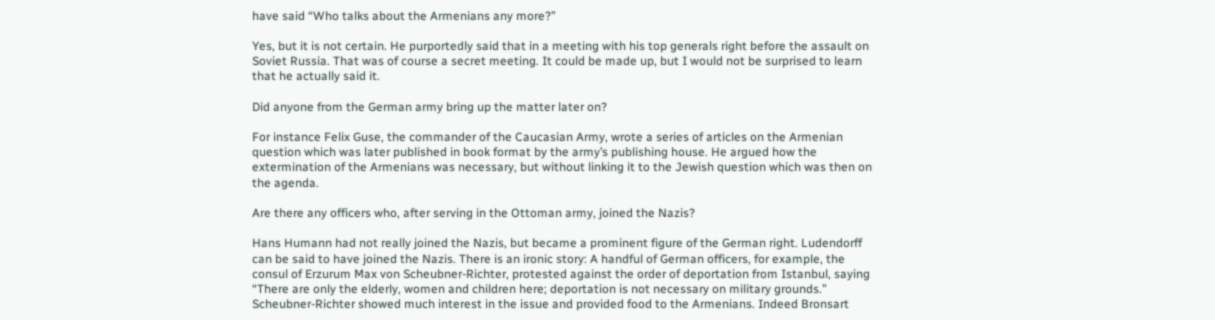have said “Who talks about the Armenians any more?”

Yes, but it is not certain. He purportedly said that in a meeting with his top generals right before the assault on Soviet Russia. That was of course a secret meeting. It could be made up, but I would not be surprised to learn that he actually said it.

Did anyone from the German army bring up the matter later on?

For instance Felix Guse, the commander of the Caucasian Army, wrote a series of articles on the Armenian question which was later published in book format by the army’s publishing house. He argued how the extermination of the Armenians was necessary, but without linking it to the Jewish question which was then on the agenda.

Are there any officers who, after serving in the Ottoman army, joined the Nazis?

Hans Humann had not really joined the Nazis, but became a prominent figure of the German right. Ludendorff can be said to have joined the Nazis. There is an ironic story: A handful of German officers, for example, the consul of Erzurum Max von Scheubner-Richter, protested against the order of deportation from Istanbul, saying “There are only the elderly, women and children here; deportation is not necessary on military grounds.” Scheubner-Richter showed much interest in the issue and provided food to the Armenians. Indeed Bronsart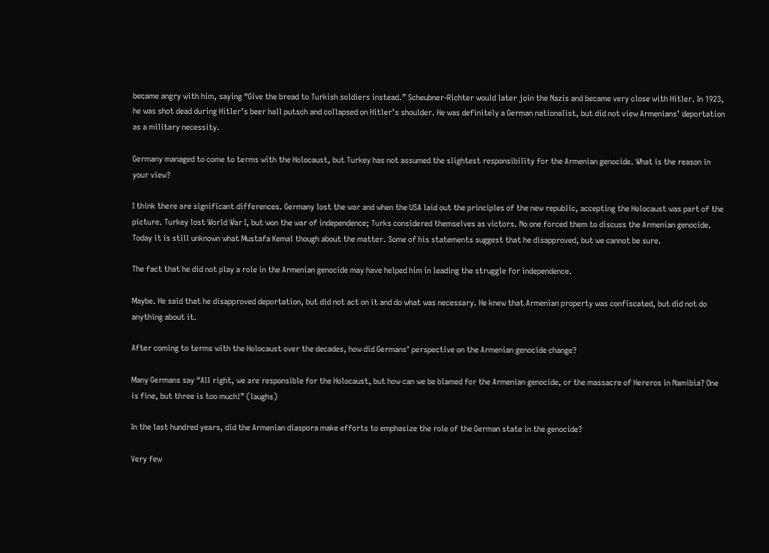became angry with him, saying “Give the bread to Turkish soldiers instead.” Scheubner-Richter would later join the Nazis and became very close with Hitler. In 1923, he was shot dead during Hitler’s beer hall putsch and collapsed on Hitler’s shoulder. He was definitely a German nationalist, but did not view Armenians’ deportation as a military necessity.

Germany managed to come to terms with the Holocaust, but Turkey has not assumed the slightest responsibility for the Armenian genocide. What is the reason in your view?

I think there are significant differences. Germany lost the war and when the USA laid out the principles of the new republic, accepting the Holocaust was part of the picture. Turkey lost World War I, but won the war of independence; Turks considered themselves as victors. No one forced them to discuss the Armenian genocide. Today it is still unknown what Mustafa Kemal though about the matter. Some of his statements suggest that he disapproved, but we cannot be sure.

The fact that he did not play a role in the Armenian genocide may have helped him in leading the struggle for independence.

Maybe. He said that he disapproved deportation, but did not act on it and do what was necessary. He knew that Armenian property was confiscated, but did not do anything about it.

After coming to terms with the Holocaust over the decades, how did Germans’ perspective on the Armenian genocide change?

Many Germans say “All right, we are responsible for the Holocaust, but how can we be blamed for the Armenian genocide, or the massacre of Hereros in Namibia? One is fine, but three is too much!” (laughs)

In the last hundred years, did the Armenian diaspora make efforts to emphasize the role of the German state in the genocide?

Very few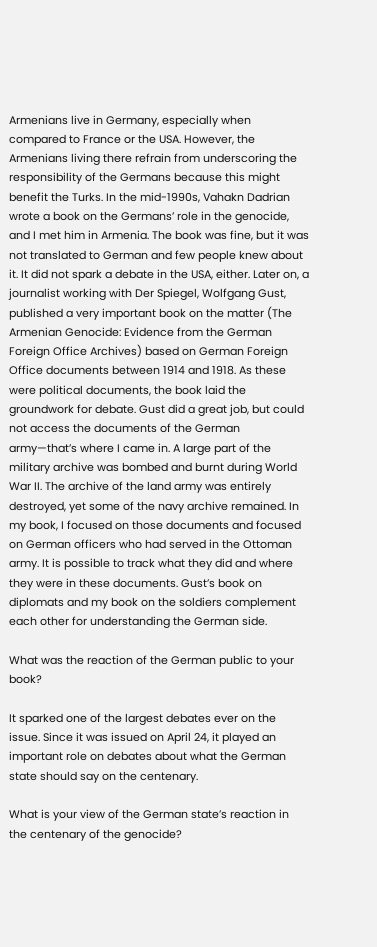Armenians live in Germany, especially when compared to France or the USA. However, the Armenians living there refrain from underscoring the responsibility of the Germans because this might benefit the Turks. In the mid-1990s, Vahakn Dadrian wrote a book on the Germans’ role in the genocide, and I met him in Armenia. The book was fine, but it was not translated to German and few people knew about it. It did not spark a debate in the USA, either. Later on, a journalist working with Der Spiegel, Wolfgang Gust, published a very important book on the matter (The Armenian Genocide: Evidence from the German Foreign Office Archives) based on German Foreign Office documents between 1914 and 1918. As these were political documents, the book laid the groundwork for debate. Gust did a great job, but could not access the documents of the German army—that’s where I came in. A large part of the military archive was bombed and burnt during World War II. The archive of the land army was entirely destroyed, yet some of the navy archive remained. In my book, I focused on those documents and focused on German officers who had served in the Ottoman army. It is possible to track what they did and where they were in these documents. Gust’s book on diplomats and my book on the soldiers complement each other for understanding the German side.

What was the reaction of the German public to your book?

It sparked one of the largest debates ever on the issue. Since it was issued on April 24, it played an important role on debates about what the German state should say on the centenary.

What is your view of the German state’s reaction in the centenary of the genocide?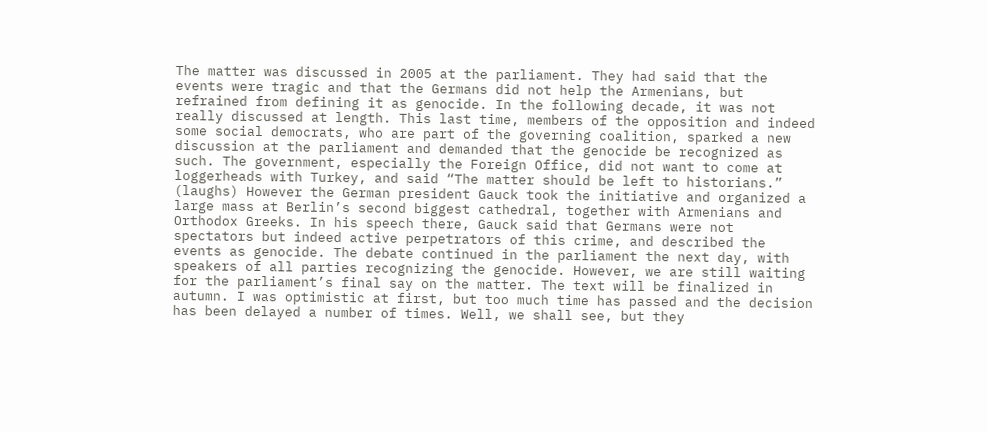The matter was discussed in 2005 at the parliament. They had said that the events were tragic and that the Germans did not help the Armenians, but refrained from defining it as genocide. In the following decade, it was not really discussed at length. This last time, members of the opposition and indeed some social democrats, who are part of the governing coalition, sparked a new discussion at the parliament and demanded that the genocide be recognized as such. The government, especially the Foreign Office, did not want to come at loggerheads with Turkey, and said “The matter should be left to historians.” (laughs) However the German president Gauck took the initiative and organized a large mass at Berlin’s second biggest cathedral, together with Armenians and Orthodox Greeks. In his speech there, Gauck said that Germans were not spectators but indeed active perpetrators of this crime, and described the events as genocide. The debate continued in the parliament the next day, with speakers of all parties recognizing the genocide. However, we are still waiting for the parliament’s final say on the matter. The text will be finalized in autumn. I was optimistic at first, but too much time has passed and the decision has been delayed a number of times. Well, we shall see, but they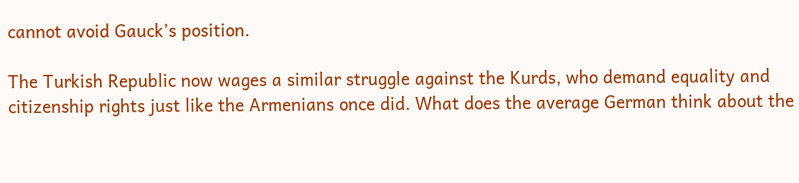cannot avoid Gauck’s position.

The Turkish Republic now wages a similar struggle against the Kurds, who demand equality and citizenship rights just like the Armenians once did. What does the average German think about the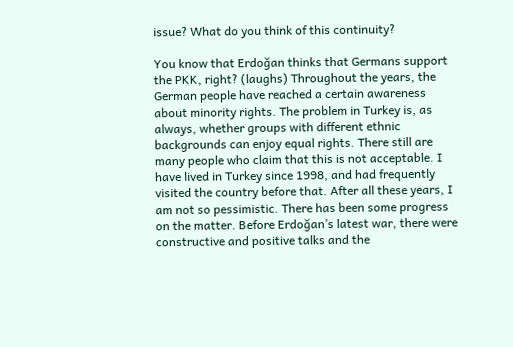issue? What do you think of this continuity?

You know that Erdoğan thinks that Germans support the PKK, right? (laughs) Throughout the years, the German people have reached a certain awareness about minority rights. The problem in Turkey is, as always, whether groups with different ethnic backgrounds can enjoy equal rights. There still are many people who claim that this is not acceptable. I have lived in Turkey since 1998, and had frequently visited the country before that. After all these years, I am not so pessimistic. There has been some progress on the matter. Before Erdoğan’s latest war, there were constructive and positive talks and the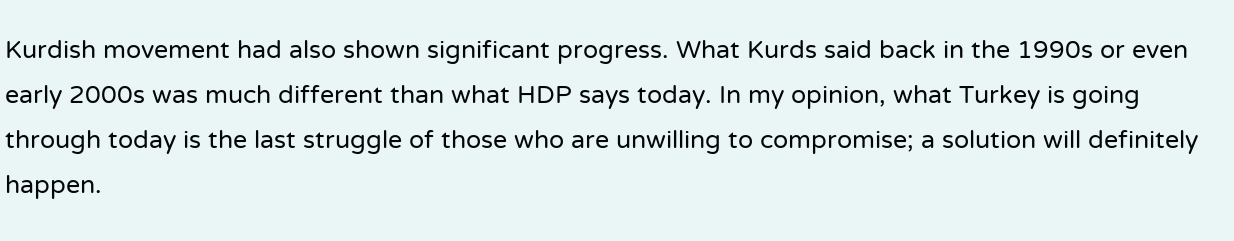Kurdish movement had also shown significant progress. What Kurds said back in the 1990s or even early 2000s was much different than what HDP says today. In my opinion, what Turkey is going through today is the last struggle of those who are unwilling to compromise; a solution will definitely happen.